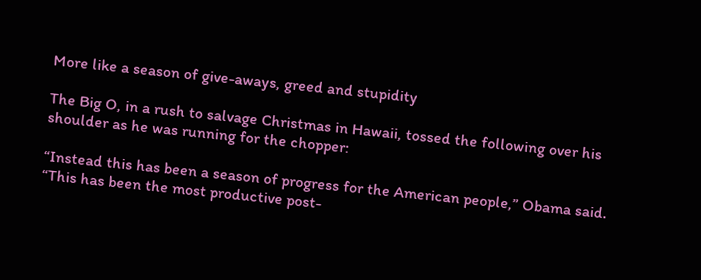More like a season of give-aways, greed and stupidity

The Big O, in a rush to salvage Christmas in Hawaii, tossed the following over his shoulder as he was running for the chopper:

“Instead this has been a season of progress for the American people,” Obama said. “This has been the most productive post-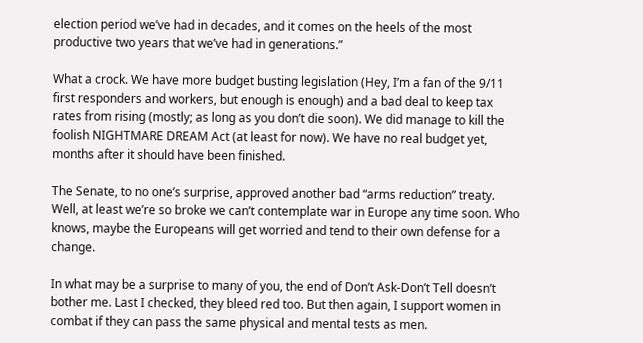election period we’ve had in decades, and it comes on the heels of the most productive two years that we’ve had in generations.”

What a crock. We have more budget busting legislation (Hey, I’m a fan of the 9/11 first responders and workers, but enough is enough) and a bad deal to keep tax rates from rising (mostly; as long as you don’t die soon). We did manage to kill the foolish NIGHTMARE DREAM Act (at least for now). We have no real budget yet, months after it should have been finished.

The Senate, to no one’s surprise, approved another bad “arms reduction” treaty. Well, at least we’re so broke we can’t contemplate war in Europe any time soon. Who knows, maybe the Europeans will get worried and tend to their own defense for a change.

In what may be a surprise to many of you, the end of Don’t Ask-Don’t Tell doesn’t bother me. Last I checked, they bleed red too. But then again, I support women in combat if they can pass the same physical and mental tests as men.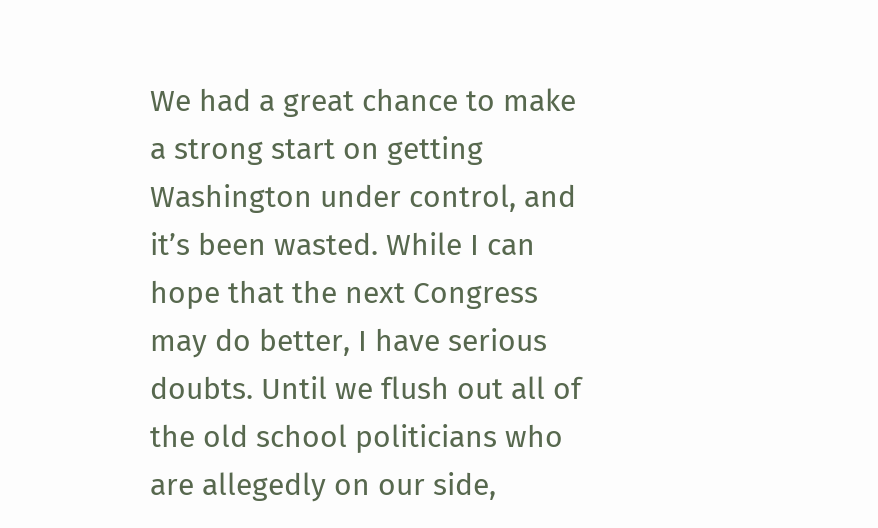We had a great chance to make a strong start on getting Washington under control, and it’s been wasted. While I can hope that the next Congress may do better, I have serious doubts. Until we flush out all of the old school politicians who are allegedly on our side,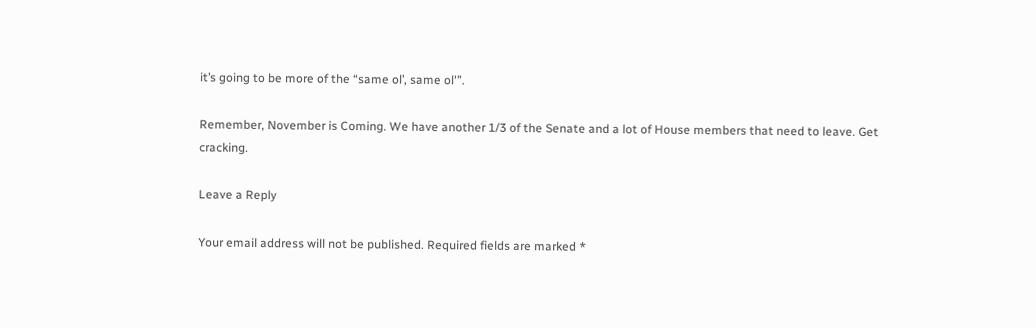it’s going to be more of the “same ol’, same ol'”.

Remember, November is Coming. We have another 1/3 of the Senate and a lot of House members that need to leave. Get cracking.

Leave a Reply

Your email address will not be published. Required fields are marked *